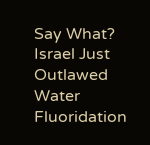Say What? Israel Just Outlawed Water Fluoridation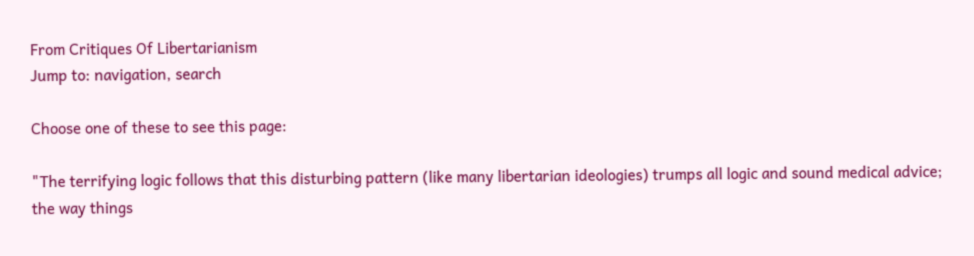From Critiques Of Libertarianism
Jump to: navigation, search

Choose one of these to see this page:

"The terrifying logic follows that this disturbing pattern (like many libertarian ideologies) trumps all logic and sound medical advice; the way things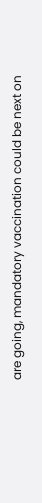are going, mandatory vaccination could be next on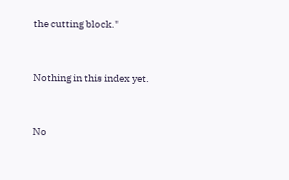the cutting block."


Nothing in this index yet.


No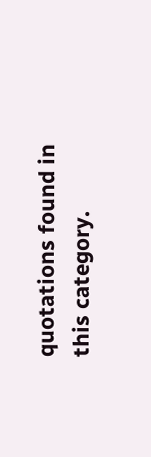quotations found in this category.